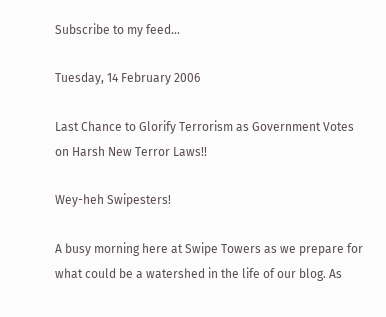Subscribe to my feed...

Tuesday, 14 February 2006

Last Chance to Glorify Terrorism as Government Votes on Harsh New Terror Laws!!

Wey-heh Swipesters!

A busy morning here at Swipe Towers as we prepare for what could be a watershed in the life of our blog. As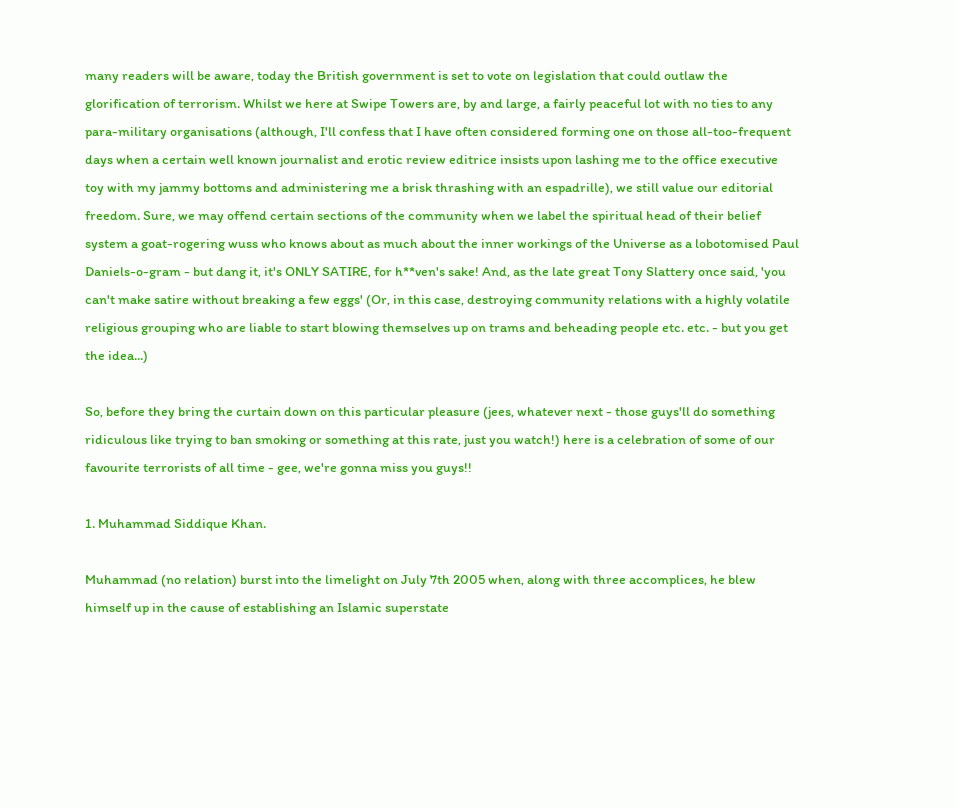many readers will be aware, today the British government is set to vote on legislation that could outlaw the glorification of terrorism. Whilst we here at Swipe Towers are, by and large, a fairly peaceful lot with no ties to any para-military organisations (although, I'll confess that I have often considered forming one on those all-too-frequent days when a certain well known journalist and erotic review editrice insists upon lashing me to the office executive toy with my jammy bottoms and administering me a brisk thrashing with an espadrille), we still value our editorial freedom. Sure, we may offend certain sections of the community when we label the spiritual head of their belief system a goat-rogering wuss who knows about as much about the inner workings of the Universe as a lobotomised Paul Daniels-o-gram - but dang it, it's ONLY SATIRE, for h**ven's sake! And, as the late great Tony Slattery once said, 'you can't make satire without breaking a few eggs' (Or, in this case, destroying community relations with a highly volatile religious grouping who are liable to start blowing themselves up on trams and beheading people etc. etc. - but you get the idea...)

So, before they bring the curtain down on this particular pleasure (jees, whatever next - those guys'll do something ridiculous like trying to ban smoking or something at this rate, just you watch!) here is a celebration of some of our favourite terrorists of all time - gee, we're gonna miss you guys!!

1. Muhammad Siddique Khan.

Muhammad (no relation) burst into the limelight on July 7th 2005 when, along with three accomplices, he blew himself up in the cause of establishing an Islamic superstate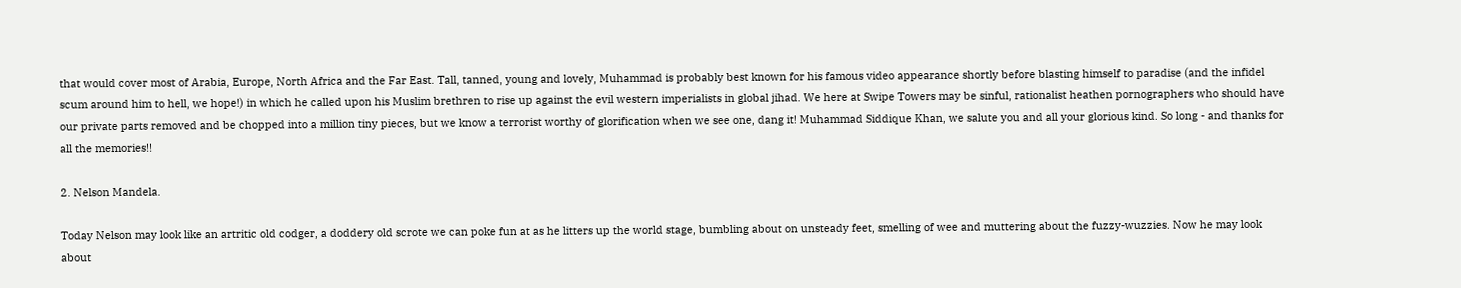that would cover most of Arabia, Europe, North Africa and the Far East. Tall, tanned, young and lovely, Muhammad is probably best known for his famous video appearance shortly before blasting himself to paradise (and the infidel scum around him to hell, we hope!) in which he called upon his Muslim brethren to rise up against the evil western imperialists in global jihad. We here at Swipe Towers may be sinful, rationalist heathen pornographers who should have our private parts removed and be chopped into a million tiny pieces, but we know a terrorist worthy of glorification when we see one, dang it! Muhammad Siddique Khan, we salute you and all your glorious kind. So long - and thanks for all the memories!!

2. Nelson Mandela.

Today Nelson may look like an artritic old codger, a doddery old scrote we can poke fun at as he litters up the world stage, bumbling about on unsteady feet, smelling of wee and muttering about the fuzzy-wuzzies. Now he may look about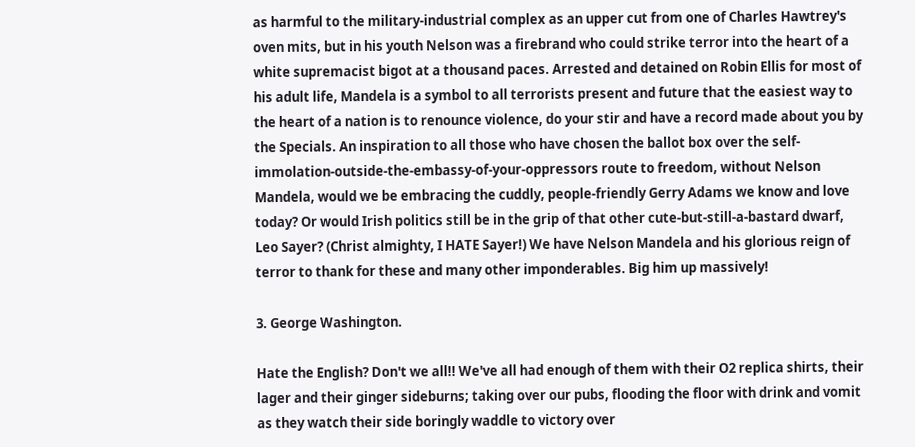as harmful to the military-industrial complex as an upper cut from one of Charles Hawtrey's oven mits, but in his youth Nelson was a firebrand who could strike terror into the heart of a white supremacist bigot at a thousand paces. Arrested and detained on Robin Ellis for most of his adult life, Mandela is a symbol to all terrorists present and future that the easiest way to the heart of a nation is to renounce violence, do your stir and have a record made about you by the Specials. An inspiration to all those who have chosen the ballot box over the self-immolation-outside-the-embassy-of-your-oppressors route to freedom, without Nelson Mandela, would we be embracing the cuddly, people-friendly Gerry Adams we know and love today? Or would Irish politics still be in the grip of that other cute-but-still-a-bastard dwarf, Leo Sayer? (Christ almighty, I HATE Sayer!) We have Nelson Mandela and his glorious reign of terror to thank for these and many other imponderables. Big him up massively!

3. George Washington.

Hate the English? Don't we all!! We've all had enough of them with their O2 replica shirts, their lager and their ginger sideburns; taking over our pubs, flooding the floor with drink and vomit as they watch their side boringly waddle to victory over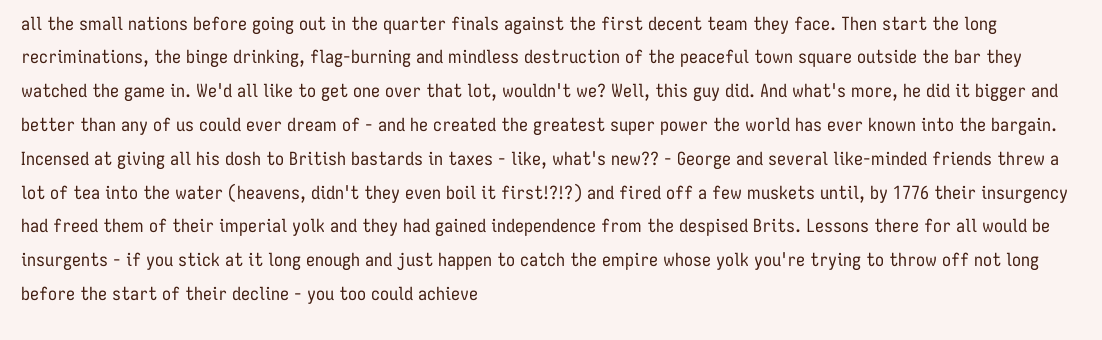all the small nations before going out in the quarter finals against the first decent team they face. Then start the long recriminations, the binge drinking, flag-burning and mindless destruction of the peaceful town square outside the bar they watched the game in. We'd all like to get one over that lot, wouldn't we? Well, this guy did. And what's more, he did it bigger and better than any of us could ever dream of - and he created the greatest super power the world has ever known into the bargain. Incensed at giving all his dosh to British bastards in taxes - like, what's new?? - George and several like-minded friends threw a lot of tea into the water (heavens, didn't they even boil it first!?!?) and fired off a few muskets until, by 1776 their insurgency had freed them of their imperial yolk and they had gained independence from the despised Brits. Lessons there for all would be insurgents - if you stick at it long enough and just happen to catch the empire whose yolk you're trying to throw off not long before the start of their decline - you too could achieve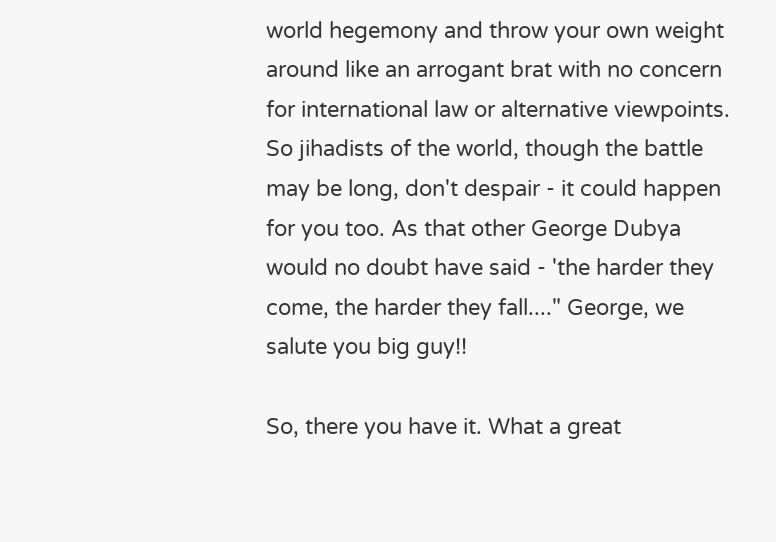world hegemony and throw your own weight around like an arrogant brat with no concern for international law or alternative viewpoints. So jihadists of the world, though the battle may be long, don't despair - it could happen for you too. As that other George Dubya would no doubt have said - 'the harder they come, the harder they fall...." George, we salute you big guy!!

So, there you have it. What a great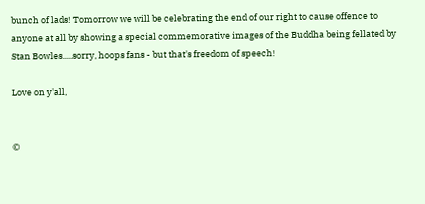bunch of lads! Tomorrow we will be celebrating the end of our right to cause offence to anyone at all by showing a special commemorative images of the Buddha being fellated by Stan Bowles.....sorry, hoops fans - but that's freedom of speech!

Love on y'all,


©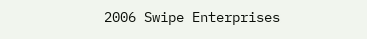2006 Swipe Enterprises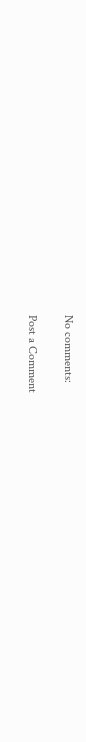No comments:

Post a Comment